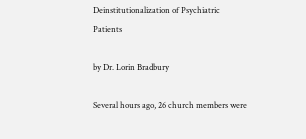Deinstitutionalization of Psychiatric Patients

by Dr. Lorin Bradbury

Several hours ago, 26 church members were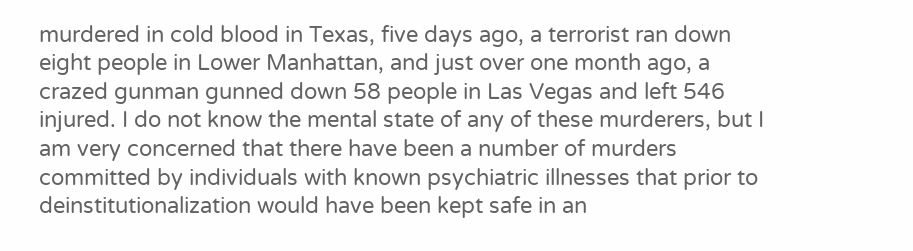murdered in cold blood in Texas, five days ago, a terrorist ran down eight people in Lower Manhattan, and just over one month ago, a crazed gunman gunned down 58 people in Las Vegas and left 546 injured. I do not know the mental state of any of these murderers, but I am very concerned that there have been a number of murders committed by individuals with known psychiatric illnesses that prior to deinstitutionalization would have been kept safe in an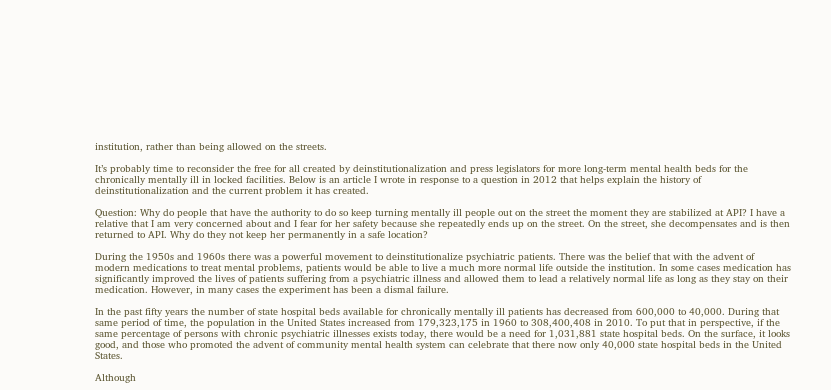institution, rather than being allowed on the streets.

It’s probably time to reconsider the free for all created by deinstitutionalization and press legislators for more long-term mental health beds for the chronically mentally ill in locked facilities. Below is an article I wrote in response to a question in 2012 that helps explain the history of deinstitutionalization and the current problem it has created.

Question: Why do people that have the authority to do so keep turning mentally ill people out on the street the moment they are stabilized at API? I have a relative that I am very concerned about and I fear for her safety because she repeatedly ends up on the street. On the street, she decompensates and is then returned to API. Why do they not keep her permanently in a safe location?

During the 1950s and 1960s there was a powerful movement to deinstitutionalize psychiatric patients. There was the belief that with the advent of modern medications to treat mental problems, patients would be able to live a much more normal life outside the institution. In some cases medication has significantly improved the lives of patients suffering from a psychiatric illness and allowed them to lead a relatively normal life as long as they stay on their medication. However, in many cases the experiment has been a dismal failure.

In the past fifty years the number of state hospital beds available for chronically mentally ill patients has decreased from 600,000 to 40,000. During that same period of time, the population in the United States increased from 179,323,175 in 1960 to 308,400,408 in 2010. To put that in perspective, if the same percentage of persons with chronic psychiatric illnesses exists today, there would be a need for 1,031,881 state hospital beds. On the surface, it looks good, and those who promoted the advent of community mental health system can celebrate that there now only 40,000 state hospital beds in the United States.

Although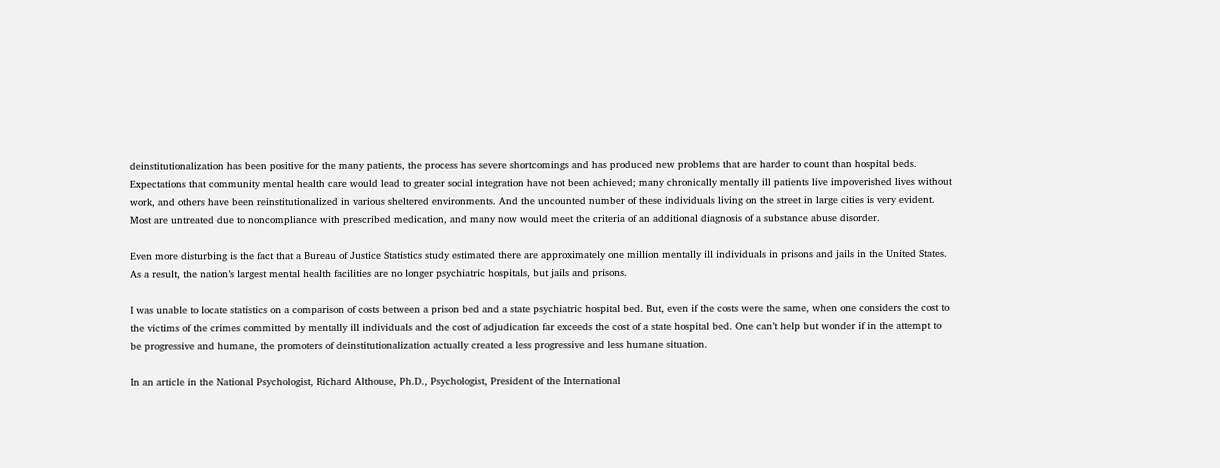deinstitutionalization has been positive for the many patients, the process has severe shortcomings and has produced new problems that are harder to count than hospital beds. Expectations that community mental health care would lead to greater social integration have not been achieved; many chronically mentally ill patients live impoverished lives without work, and others have been reinstitutionalized in various sheltered environments. And the uncounted number of these individuals living on the street in large cities is very evident. Most are untreated due to noncompliance with prescribed medication, and many now would meet the criteria of an additional diagnosis of a substance abuse disorder.

Even more disturbing is the fact that a Bureau of Justice Statistics study estimated there are approximately one million mentally ill individuals in prisons and jails in the United States. As a result, the nation’s largest mental health facilities are no longer psychiatric hospitals, but jails and prisons.

I was unable to locate statistics on a comparison of costs between a prison bed and a state psychiatric hospital bed. But, even if the costs were the same, when one considers the cost to the victims of the crimes committed by mentally ill individuals and the cost of adjudication far exceeds the cost of a state hospital bed. One can’t help but wonder if in the attempt to be progressive and humane, the promoters of deinstitutionalization actually created a less progressive and less humane situation.

In an article in the National Psychologist, Richard Althouse, Ph.D., Psychologist, President of the International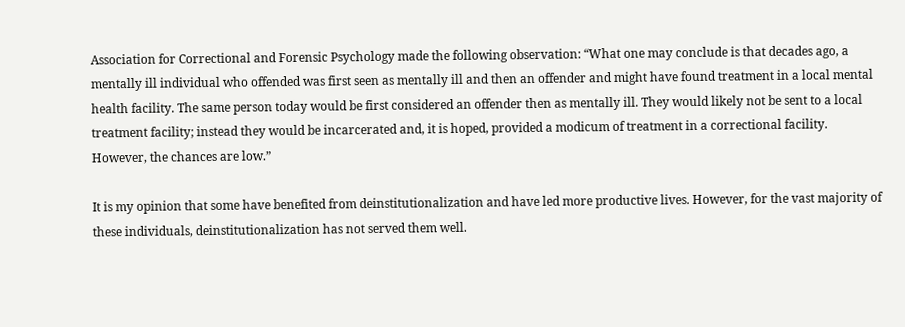Association for Correctional and Forensic Psychology made the following observation: “What one may conclude is that decades ago, a mentally ill individual who offended was first seen as mentally ill and then an offender and might have found treatment in a local mental health facility. The same person today would be first considered an offender then as mentally ill. They would likely not be sent to a local treatment facility; instead they would be incarcerated and, it is hoped, provided a modicum of treatment in a correctional facility. However, the chances are low.”

It is my opinion that some have benefited from deinstitutionalization and have led more productive lives. However, for the vast majority of these individuals, deinstitutionalization has not served them well.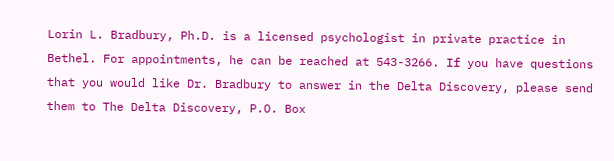Lorin L. Bradbury, Ph.D. is a licensed psychologist in private practice in Bethel. For appointments, he can be reached at 543-3266. If you have questions that you would like Dr. Bradbury to answer in the Delta Discovery, please send them to The Delta Discovery, P.O. Box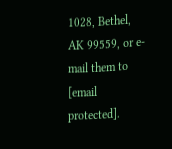1028, Bethel, AK 99559, or e-mail them to [email protected].